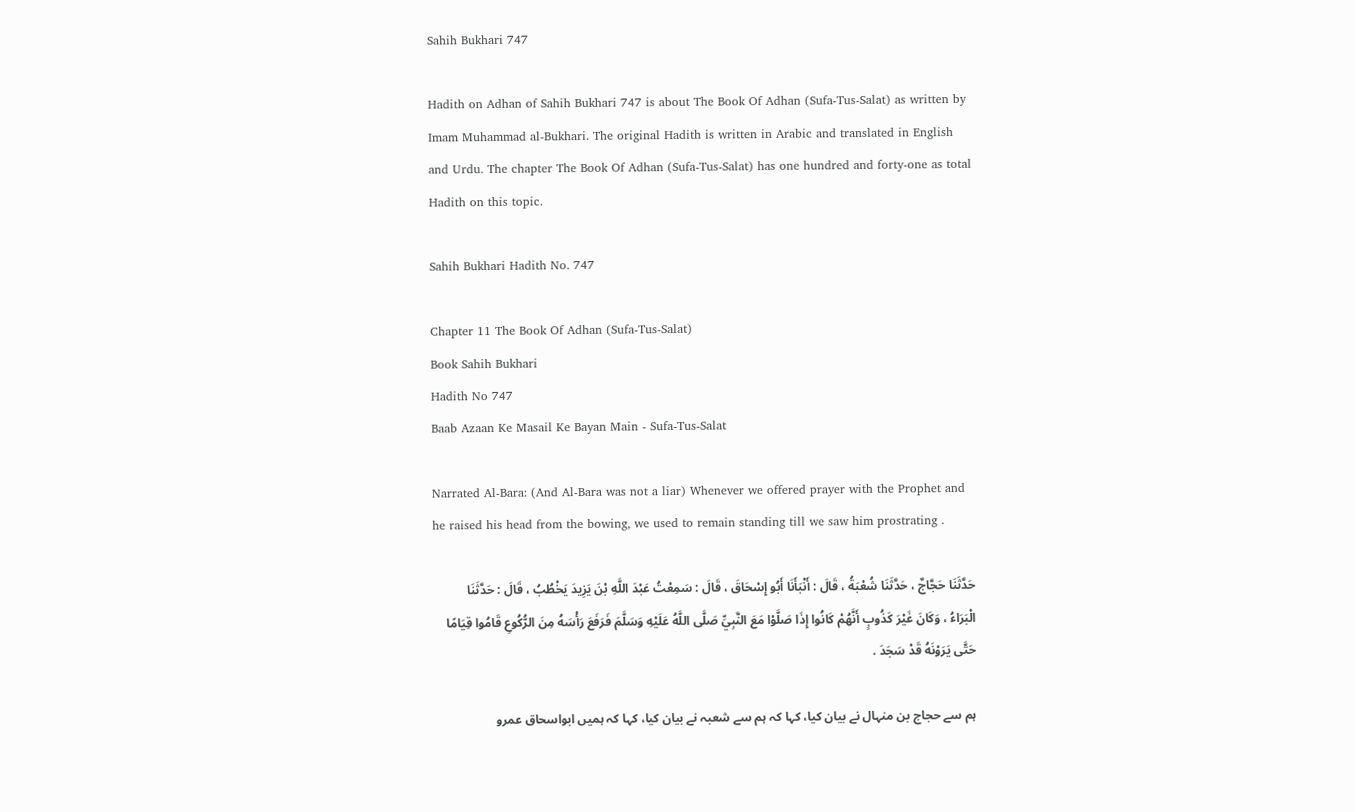Sahih Bukhari 747

Hadith on Adhan of Sahih Bukhari 747 is about The Book Of Adhan (Sufa-Tus-Salat) as written by Imam Muhammad al-Bukhari. The original Hadith is written in Arabic and translated in English and Urdu. The chapter The Book Of Adhan (Sufa-Tus-Salat) has one hundred and forty-one as total Hadith on this topic.

Sahih Bukhari Hadith No. 747

Chapter 11 The Book Of Adhan (Sufa-Tus-Salat)
Book Sahih Bukhari
Hadith No 747
Baab Azaan Ke Masail Ke Bayan Main - Sufa-Tus-Salat

Narrated Al-Bara: (And Al-Bara was not a liar) Whenever we offered prayer with the Prophet and he raised his head from the bowing, we used to remain standing till we saw him prostrating .

حَدَّثَنَا حَجَّاجٌ ، حَدَّثَنَا شُعْبَةُ ، قَالَ : أَنْبَأَنَا أَبُو إِسْحَاقَ ، قَالَ : سَمِعْتُ عَبْدَ اللَّهِ بْنَ يَزِيدَ يَخْطُبُ ، قَالَ : حَدَّثَنَا الْبَرَاءُ ، وَكَانَ غَيْرَ كَذُوبٍ أَنَّهُمْ كَانُوا إِذَا صَلَّوْا مَعَ النَّبِيِّ صَلَّى اللَّهُ عَلَيْهِ وَسَلَّمَ فَرَفَعَ رَأْسَهُ مِنَ الرُّكُوعِ قَامُوا قِيَامًا حَتَّى يَرَوْنَهُ قَدْ سَجَدَ .

ہم سے حجاج بن منہال نے بیان کیا، کہا کہ ہم سے شعبہ نے بیان کیا، کہا کہ ہمیں ابواسحاق عمرو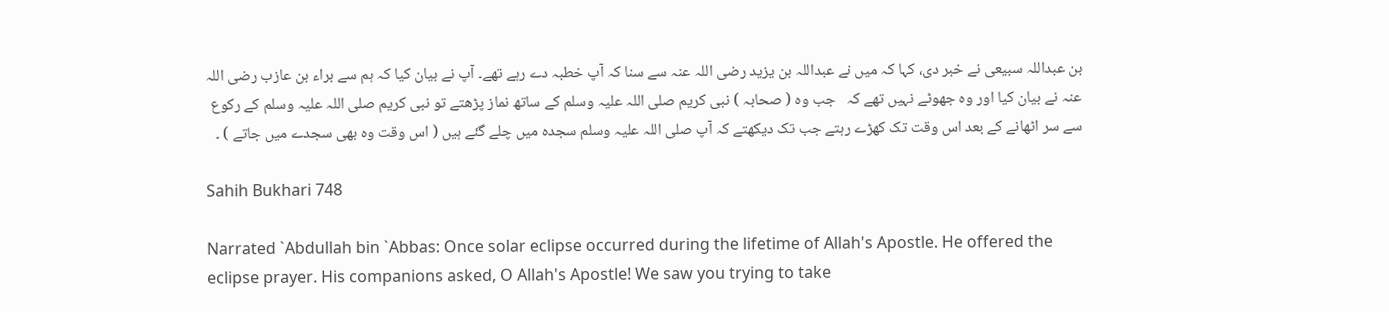بن عبداللہ سبیعی نے خبر دی، کہا کہ میں نے عبداللہ بن یزید رضی اللہ عنہ سے سنا کہ آپ خطبہ دے رہے تھے۔ آپ نے بیان کیا کہ ہم سے براء بن عازب رضی اللہ عنہ نے بیان کیا اور وہ جھوٹے نہیں تھے کہ   جب وہ ( صحابہ ) نبی کریم صلی اللہ علیہ وسلم کے ساتھ نماز پڑھتے تو نبی کریم صلی اللہ علیہ وسلم کے رکوع سے سر اٹھانے کے بعد اس وقت تک کھڑے رہتے جب تک دیکھتے کہ آپ صلی اللہ علیہ وسلم سجدہ میں چلے گئے ہیں ( اس وقت وہ بھی سجدے میں جاتے ) ۔

Sahih Bukhari 748

Narrated `Abdullah bin `Abbas: Once solar eclipse occurred during the lifetime of Allah's Apostle. He offered the eclipse prayer. His companions asked, O Allah's Apostle! We saw you trying to take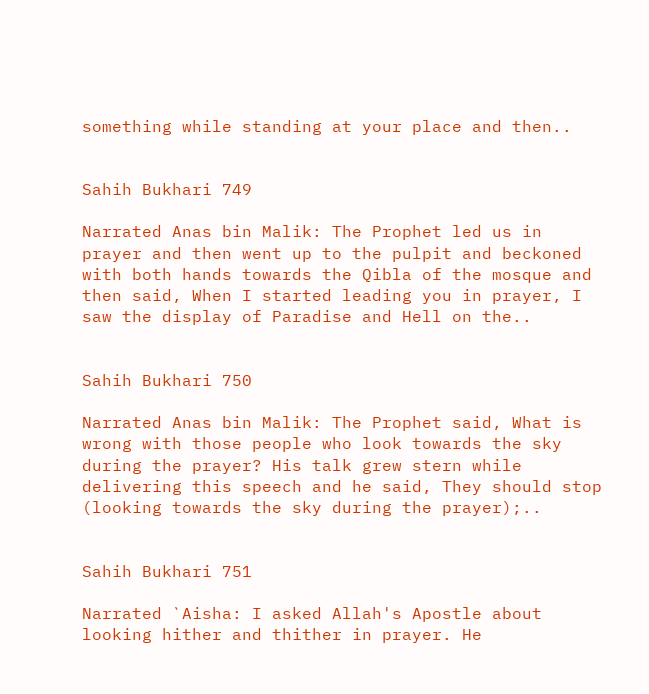something while standing at your place and then..


Sahih Bukhari 749

Narrated Anas bin Malik: The Prophet led us in prayer and then went up to the pulpit and beckoned with both hands towards the Qibla of the mosque and then said, When I started leading you in prayer, I saw the display of Paradise and Hell on the..


Sahih Bukhari 750

Narrated Anas bin Malik: The Prophet said, What is wrong with those people who look towards the sky during the prayer? His talk grew stern while delivering this speech and he said, They should stop (looking towards the sky during the prayer);..


Sahih Bukhari 751

Narrated `Aisha: I asked Allah's Apostle about looking hither and thither in prayer. He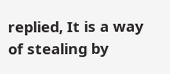replied, It is a way of stealing by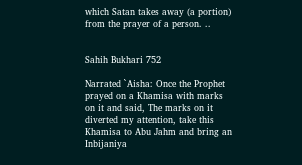which Satan takes away (a portion) from the prayer of a person. ..


Sahih Bukhari 752

Narrated `Aisha: Once the Prophet prayed on a Khamisa with marks on it and said, The marks on it diverted my attention, take this Khamisa to Abu Jahm and bring an Inbijaniya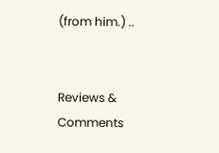(from him.) ..


Reviews & Comments